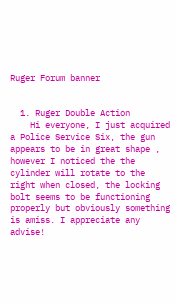Ruger Forum banner


  1. Ruger Double Action
    Hi everyone, I just acquired a Police Service Six, the gun appears to be in great shape , however I noticed the the cylinder will rotate to the right when closed, the locking bolt seems to be functioning properly but obviously something is amiss. I appreciate any advise!